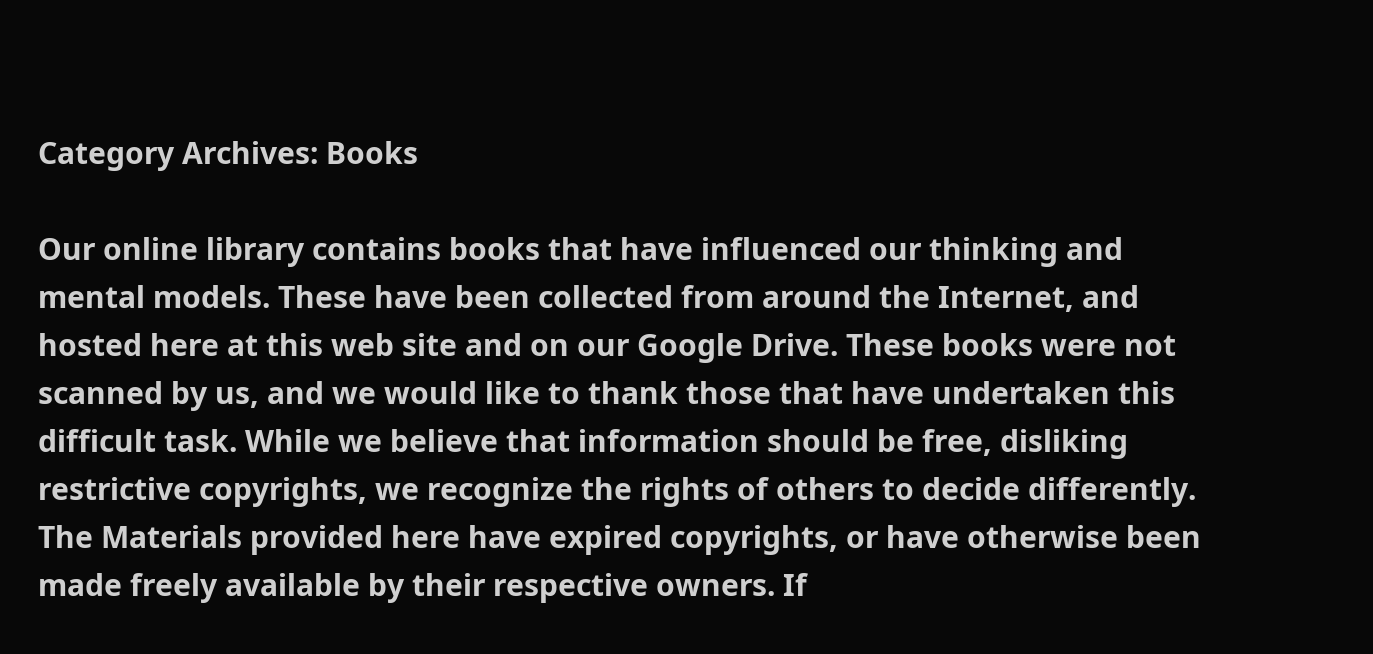Category Archives: Books

Our online library contains books that have influenced our thinking and mental models. These have been collected from around the Internet, and hosted here at this web site and on our Google Drive. These books were not scanned by us, and we would like to thank those that have undertaken this difficult task. While we believe that information should be free, disliking restrictive copyrights, we recognize the rights of others to decide differently. The Materials provided here have expired copyrights, or have otherwise been made freely available by their respective owners. If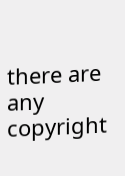there are any copyright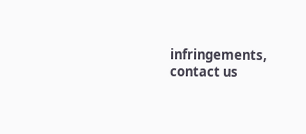infringements, contact us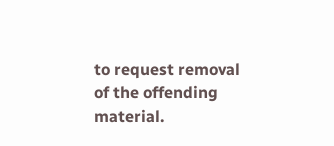to request removal of the offending material.